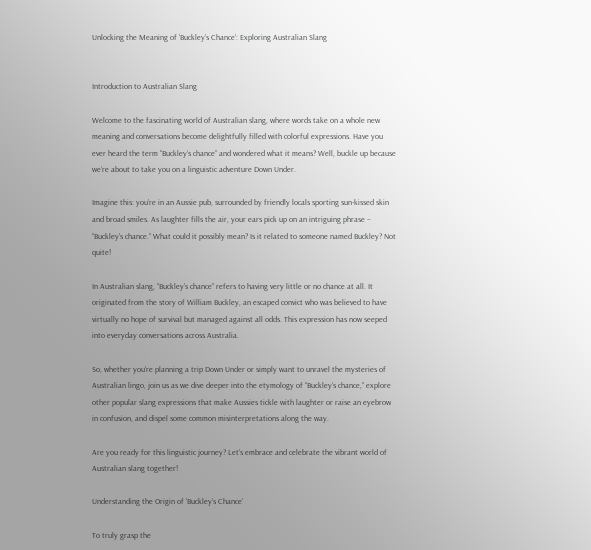Unlocking the Meaning of ‘Buckley’s Chance’: Exploring Australian Slang


Introduction to Australian Slang

Welcome to the fascinating world of Australian slang, where words take on a whole new meaning and conversations become delightfully filled with colorful expressions. Have you ever heard the term “Buckley’s chance” and wondered what it means? Well, buckle up because we’re about to take you on a linguistic adventure Down Under.

Imagine this: you’re in an Aussie pub, surrounded by friendly locals sporting sun-kissed skin and broad smiles. As laughter fills the air, your ears pick up on an intriguing phrase – “Buckley’s chance.” What could it possibly mean? Is it related to someone named Buckley? Not quite!

In Australian slang, “Buckley’s chance” refers to having very little or no chance at all. It originated from the story of William Buckley, an escaped convict who was believed to have virtually no hope of survival but managed against all odds. This expression has now seeped into everyday conversations across Australia.

So, whether you’re planning a trip Down Under or simply want to unravel the mysteries of Australian lingo, join us as we dive deeper into the etymology of “Buckley’s chance,” explore other popular slang expressions that make Aussies tickle with laughter or raise an eyebrow in confusion, and dispel some common misinterpretations along the way.

Are you ready for this linguistic journey? Let’s embrace and celebrate the vibrant world of Australian slang together!

Understanding the Origin of ‘Buckley’s Chance’

To truly grasp the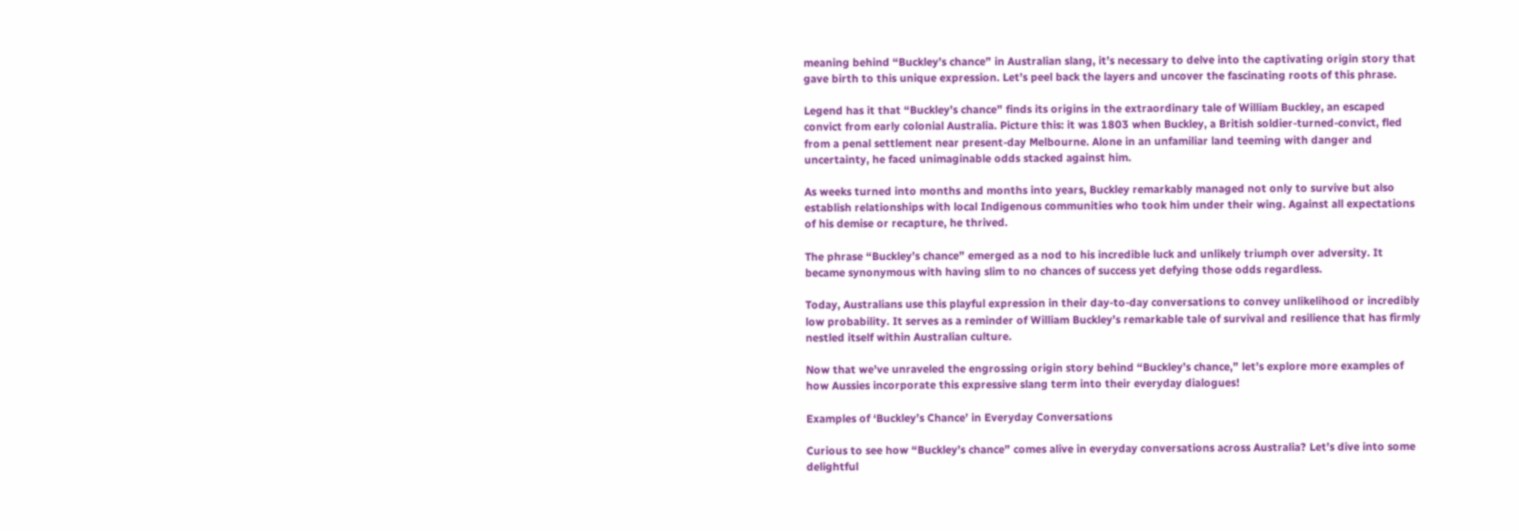meaning behind “Buckley’s chance” in Australian slang, it’s necessary to delve into the captivating origin story that gave birth to this unique expression. Let’s peel back the layers and uncover the fascinating roots of this phrase.

Legend has it that “Buckley’s chance” finds its origins in the extraordinary tale of William Buckley, an escaped convict from early colonial Australia. Picture this: it was 1803 when Buckley, a British soldier-turned-convict, fled from a penal settlement near present-day Melbourne. Alone in an unfamiliar land teeming with danger and uncertainty, he faced unimaginable odds stacked against him.

As weeks turned into months and months into years, Buckley remarkably managed not only to survive but also establish relationships with local Indigenous communities who took him under their wing. Against all expectations of his demise or recapture, he thrived.

The phrase “Buckley’s chance” emerged as a nod to his incredible luck and unlikely triumph over adversity. It became synonymous with having slim to no chances of success yet defying those odds regardless.

Today, Australians use this playful expression in their day-to-day conversations to convey unlikelihood or incredibly low probability. It serves as a reminder of William Buckley’s remarkable tale of survival and resilience that has firmly nestled itself within Australian culture.

Now that we’ve unraveled the engrossing origin story behind “Buckley’s chance,” let’s explore more examples of how Aussies incorporate this expressive slang term into their everyday dialogues!

Examples of ‘Buckley’s Chance’ in Everyday Conversations

Curious to see how “Buckley’s chance” comes alive in everyday conversations across Australia? Let’s dive into some delightful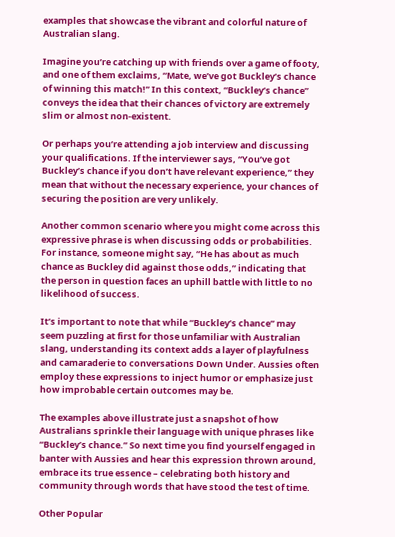examples that showcase the vibrant and colorful nature of Australian slang.

Imagine you’re catching up with friends over a game of footy, and one of them exclaims, “Mate, we’ve got Buckley’s chance of winning this match!” In this context, “Buckley’s chance” conveys the idea that their chances of victory are extremely slim or almost non-existent.

Or perhaps you’re attending a job interview and discussing your qualifications. If the interviewer says, “You’ve got Buckley’s chance if you don’t have relevant experience,” they mean that without the necessary experience, your chances of securing the position are very unlikely.

Another common scenario where you might come across this expressive phrase is when discussing odds or probabilities. For instance, someone might say, “He has about as much chance as Buckley did against those odds,” indicating that the person in question faces an uphill battle with little to no likelihood of success.

It’s important to note that while “Buckley’s chance” may seem puzzling at first for those unfamiliar with Australian slang, understanding its context adds a layer of playfulness and camaraderie to conversations Down Under. Aussies often employ these expressions to inject humor or emphasize just how improbable certain outcomes may be.

The examples above illustrate just a snapshot of how Australians sprinkle their language with unique phrases like “Buckley’s chance.” So next time you find yourself engaged in banter with Aussies and hear this expression thrown around, embrace its true essence – celebrating both history and community through words that have stood the test of time.

Other Popular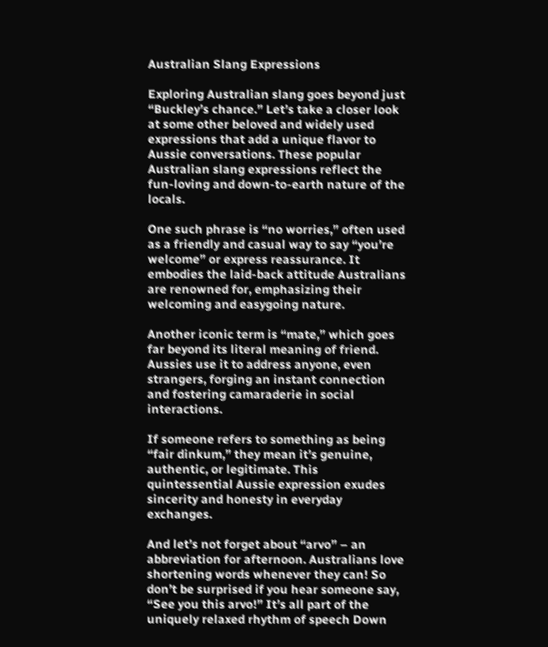Australian Slang Expressions

Exploring Australian slang goes beyond just “Buckley’s chance.” Let’s take a closer look at some other beloved and widely used expressions that add a unique flavor to Aussie conversations. These popular Australian slang expressions reflect the fun-loving and down-to-earth nature of the locals.

One such phrase is “no worries,” often used as a friendly and casual way to say “you’re welcome” or express reassurance. It embodies the laid-back attitude Australians are renowned for, emphasizing their welcoming and easygoing nature.

Another iconic term is “mate,” which goes far beyond its literal meaning of friend. Aussies use it to address anyone, even strangers, forging an instant connection and fostering camaraderie in social interactions.

If someone refers to something as being “fair dinkum,” they mean it’s genuine, authentic, or legitimate. This quintessential Aussie expression exudes sincerity and honesty in everyday exchanges.

And let’s not forget about “arvo” – an abbreviation for afternoon. Australians love shortening words whenever they can! So don’t be surprised if you hear someone say, “See you this arvo!” It’s all part of the uniquely relaxed rhythm of speech Down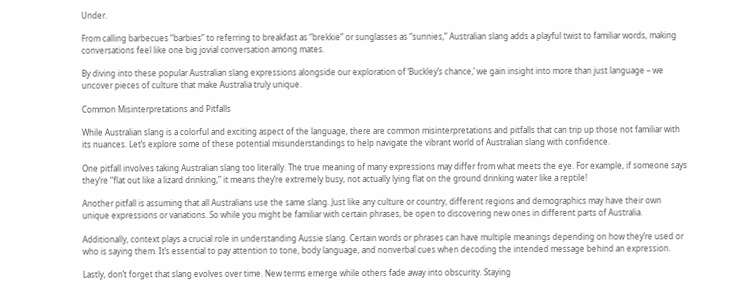Under.

From calling barbecues “barbies” to referring to breakfast as “brekkie” or sunglasses as “sunnies,” Australian slang adds a playful twist to familiar words, making conversations feel like one big jovial conversation among mates.

By diving into these popular Australian slang expressions alongside our exploration of ‘Buckley’s chance,’ we gain insight into more than just language – we uncover pieces of culture that make Australia truly unique.

Common Misinterpretations and Pitfalls

While Australian slang is a colorful and exciting aspect of the language, there are common misinterpretations and pitfalls that can trip up those not familiar with its nuances. Let’s explore some of these potential misunderstandings to help navigate the vibrant world of Australian slang with confidence.

One pitfall involves taking Australian slang too literally. The true meaning of many expressions may differ from what meets the eye. For example, if someone says they’re “flat out like a lizard drinking,” it means they’re extremely busy, not actually lying flat on the ground drinking water like a reptile!

Another pitfall is assuming that all Australians use the same slang. Just like any culture or country, different regions and demographics may have their own unique expressions or variations. So while you might be familiar with certain phrases, be open to discovering new ones in different parts of Australia.

Additionally, context plays a crucial role in understanding Aussie slang. Certain words or phrases can have multiple meanings depending on how they’re used or who is saying them. It’s essential to pay attention to tone, body language, and nonverbal cues when decoding the intended message behind an expression.

Lastly, don’t forget that slang evolves over time. New terms emerge while others fade away into obscurity. Staying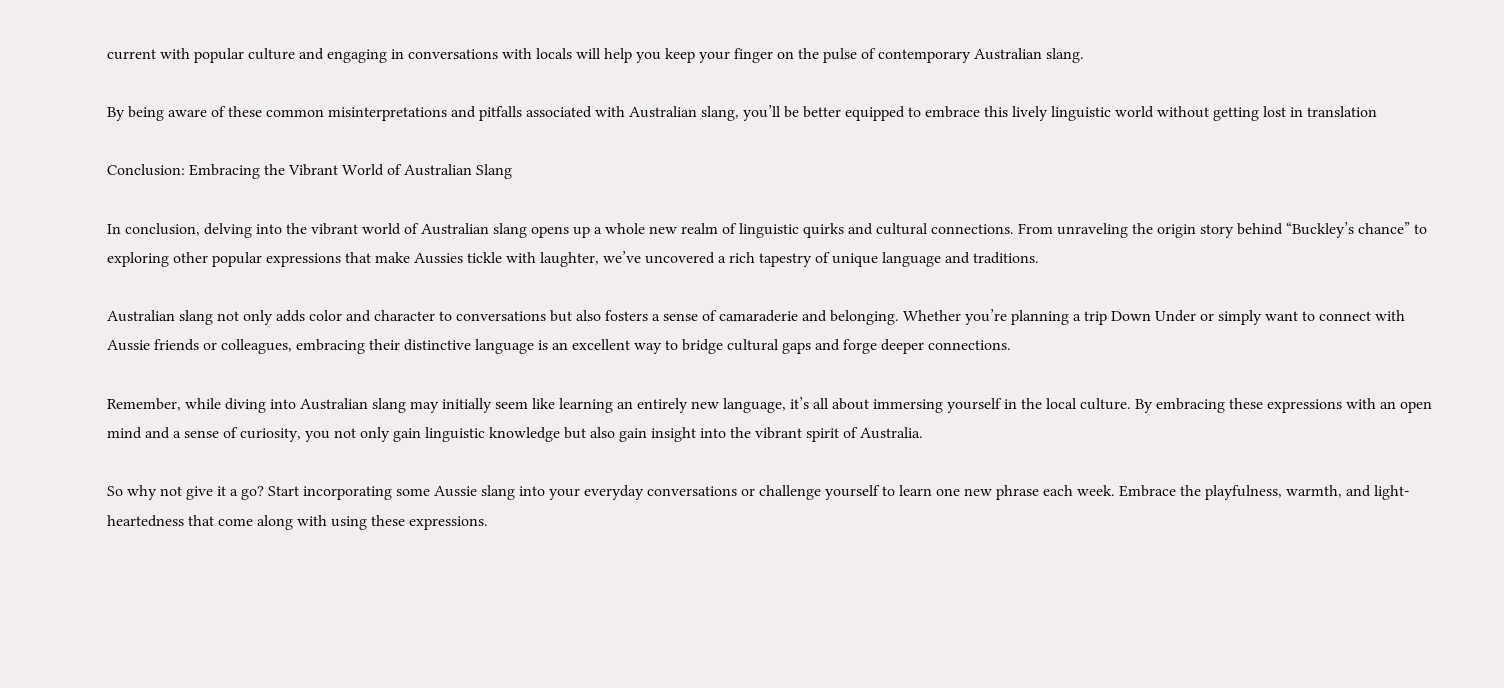current with popular culture and engaging in conversations with locals will help you keep your finger on the pulse of contemporary Australian slang.

By being aware of these common misinterpretations and pitfalls associated with Australian slang, you’ll be better equipped to embrace this lively linguistic world without getting lost in translation

Conclusion: Embracing the Vibrant World of Australian Slang

In conclusion, delving into the vibrant world of Australian slang opens up a whole new realm of linguistic quirks and cultural connections. From unraveling the origin story behind “Buckley’s chance” to exploring other popular expressions that make Aussies tickle with laughter, we’ve uncovered a rich tapestry of unique language and traditions.

Australian slang not only adds color and character to conversations but also fosters a sense of camaraderie and belonging. Whether you’re planning a trip Down Under or simply want to connect with Aussie friends or colleagues, embracing their distinctive language is an excellent way to bridge cultural gaps and forge deeper connections.

Remember, while diving into Australian slang may initially seem like learning an entirely new language, it’s all about immersing yourself in the local culture. By embracing these expressions with an open mind and a sense of curiosity, you not only gain linguistic knowledge but also gain insight into the vibrant spirit of Australia.

So why not give it a go? Start incorporating some Aussie slang into your everyday conversations or challenge yourself to learn one new phrase each week. Embrace the playfulness, warmth, and light-heartedness that come along with using these expressions.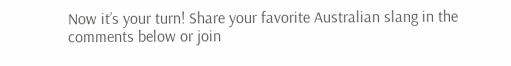Now it’s your turn! Share your favorite Australian slang in the comments below or join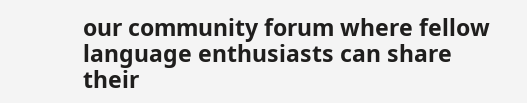our community forum where fellow language enthusiasts can share their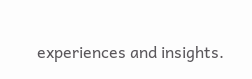experiences and insights.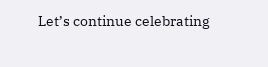Let’s continue celebrating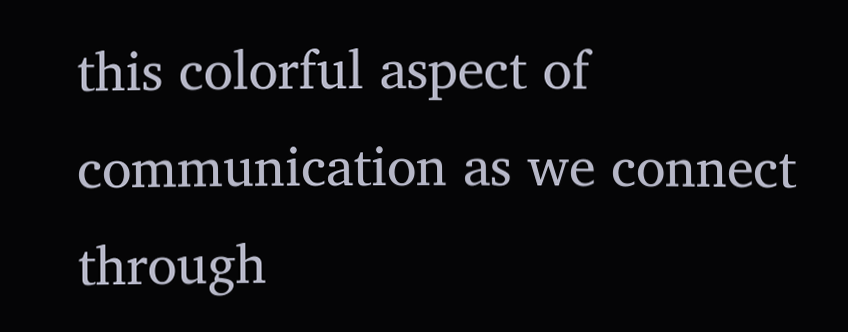this colorful aspect of communication as we connect through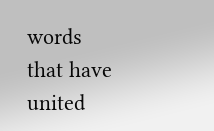words that have united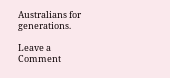Australians for generations.

Leave a Comment